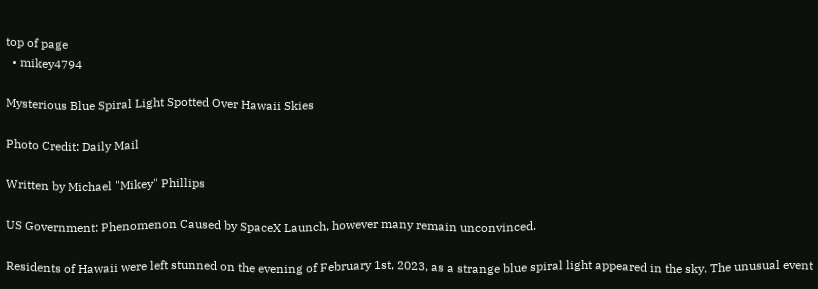top of page
  • mikey4794

Mysterious Blue Spiral Light Spotted Over Hawaii Skies

Photo Credit: Daily Mail

Written by Michael "Mikey" Phillips

US Government: Phenomenon Caused by SpaceX Launch, however many remain unconvinced.

Residents of Hawaii were left stunned on the evening of February 1st, 2023, as a strange blue spiral light appeared in the sky. The unusual event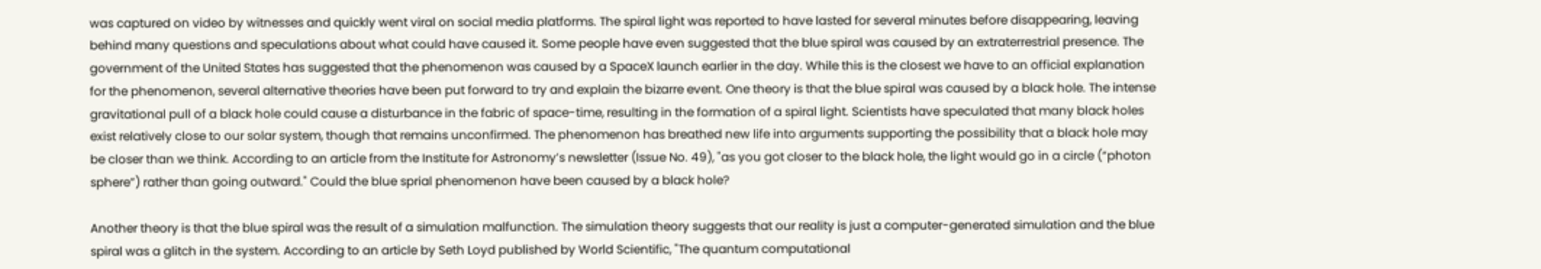was captured on video by witnesses and quickly went viral on social media platforms. The spiral light was reported to have lasted for several minutes before disappearing, leaving behind many questions and speculations about what could have caused it. Some people have even suggested that the blue spiral was caused by an extraterrestrial presence. The government of the United States has suggested that the phenomenon was caused by a SpaceX launch earlier in the day. While this is the closest we have to an official explanation for the phenomenon, several alternative theories have been put forward to try and explain the bizarre event. One theory is that the blue spiral was caused by a black hole. The intense gravitational pull of a black hole could cause a disturbance in the fabric of space-time, resulting in the formation of a spiral light. Scientists have speculated that many black holes exist relatively close to our solar system, though that remains unconfirmed. The phenomenon has breathed new life into arguments supporting the possibility that a black hole may be closer than we think. According to an article from the Institute for Astronomy’s newsletter (Issue No. 49), "as you got closer to the black hole, the light would go in a circle (“photon sphere”) rather than going outward." Could the blue sprial phenomenon have been caused by a black hole?

Another theory is that the blue spiral was the result of a simulation malfunction. The simulation theory suggests that our reality is just a computer-generated simulation and the blue spiral was a glitch in the system. According to an article by Seth Loyd published by World Scientific, "The quantum computational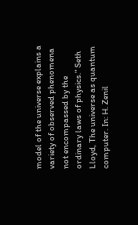model of the universe explains a variety of observed phenomena not encompassed by the ordinary laws of physics." Seth Lloyd, The universe as quantum computer. In: H. Zenil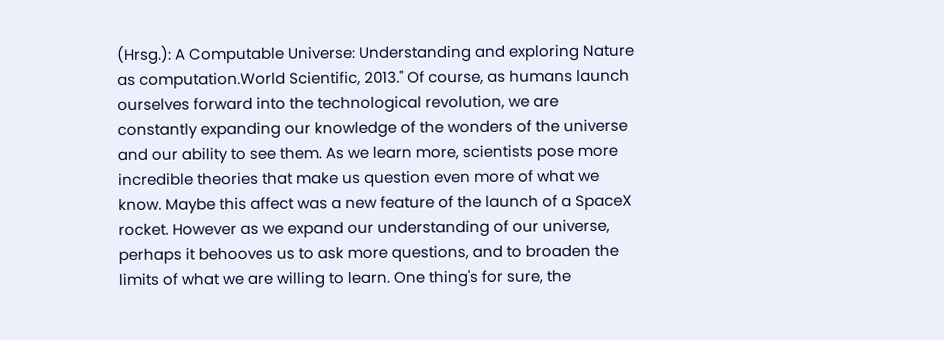(Hrsg.): A Computable Universe: Understanding and exploring Nature as computation.World Scientific, 2013." Of course, as humans launch ourselves forward into the technological revolution, we are constantly expanding our knowledge of the wonders of the universe and our ability to see them. As we learn more, scientists pose more incredible theories that make us question even more of what we know. Maybe this affect was a new feature of the launch of a SpaceX rocket. However as we expand our understanding of our universe, perhaps it behooves us to ask more questions, and to broaden the limits of what we are willing to learn. One thing's for sure, the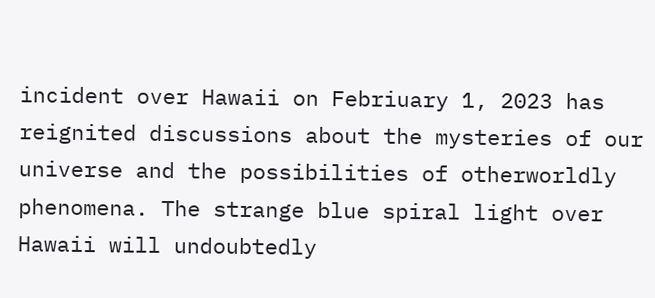incident over Hawaii on Febriuary 1, 2023 has reignited discussions about the mysteries of our universe and the possibilities of otherworldly phenomena. The strange blue spiral light over Hawaii will undoubtedly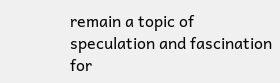remain a topic of speculation and fascination for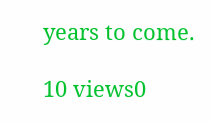years to come.

10 views0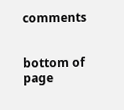comments


bottom of page